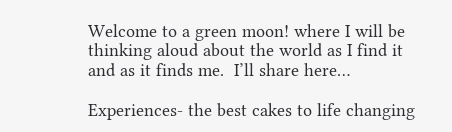Welcome to a green moon! where I will be thinking aloud about the world as I find it and as it finds me.  I’ll share here…

Experiences- the best cakes to life changing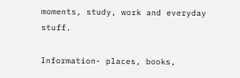moments, study, work and everyday stuff.

Information- places, books,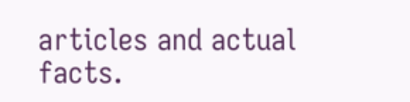articles and actual facts.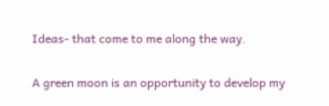Ideas- that come to me along the way.

A green moon is an opportunity to develop my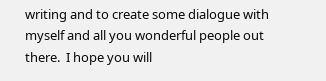writing and to create some dialogue with myself and all you wonderful people out there.  I hope you will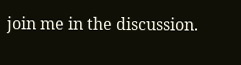join me in the discussion.